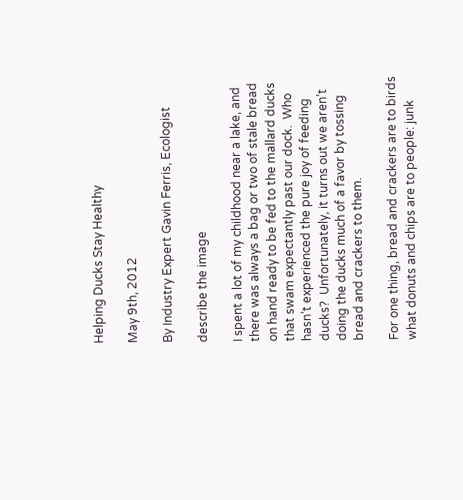Helping Ducks Stay Healthy

May 9th, 2012

By Industry Expert Gavin Ferris, Ecologist

describe the image

I spent a lot of my childhood near a lake, and there was always a bag or two of stale bread on hand ready to be fed to the mallard ducks that swam expectantly past our dock.  Who hasn’t experienced the pure joy of feeding ducks?  Unfortunately, it turns out we aren’t doing the ducks much of a favor by tossing bread and crackers to them.

For one thing, bread and crackers are to birds what donuts and chips are to people: junk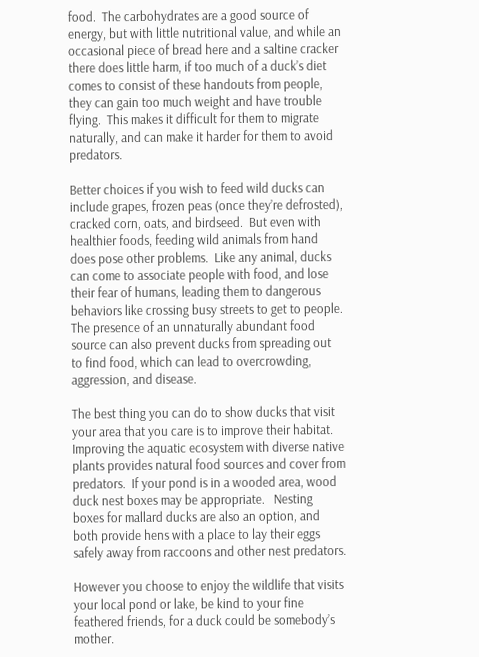food.  The carbohydrates are a good source of energy, but with little nutritional value, and while an occasional piece of bread here and a saltine cracker there does little harm, if too much of a duck’s diet comes to consist of these handouts from people, they can gain too much weight and have trouble flying.  This makes it difficult for them to migrate naturally, and can make it harder for them to avoid predators.

Better choices if you wish to feed wild ducks can include grapes, frozen peas (once they’re defrosted), cracked corn, oats, and birdseed.  But even with healthier foods, feeding wild animals from hand does pose other problems.  Like any animal, ducks can come to associate people with food, and lose their fear of humans, leading them to dangerous behaviors like crossing busy streets to get to people.  The presence of an unnaturally abundant food source can also prevent ducks from spreading out to find food, which can lead to overcrowding, aggression, and disease.

The best thing you can do to show ducks that visit your area that you care is to improve their habitat.  Improving the aquatic ecosystem with diverse native plants provides natural food sources and cover from predators.  If your pond is in a wooded area, wood duck nest boxes may be appropriate.   Nesting boxes for mallard ducks are also an option, and both provide hens with a place to lay their eggs safely away from raccoons and other nest predators.

However you choose to enjoy the wildlife that visits your local pond or lake, be kind to your fine feathered friends, for a duck could be somebody’s mother.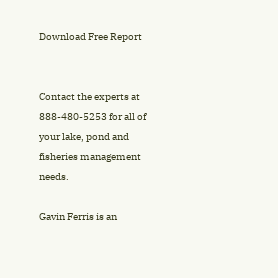Download Free Report


Contact the experts at 888-480-5253 for all of your lake, pond and fisheries management needs.

Gavin Ferris is an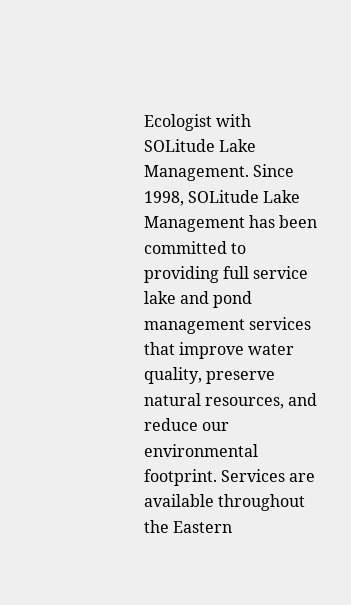Ecologist with SOLitude Lake Management. Since 1998, SOLitude Lake Management has been committed to providing full service lake and pond management services that improve water quality, preserve natural resources, and reduce our environmental footprint. Services are available throughout the Eastern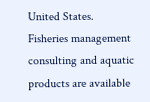United States. Fisheries management consulting and aquatic products are available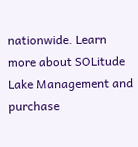nationwide. Learn more about SOLitude Lake Management and purchase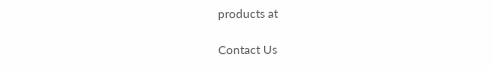products at

Contact Us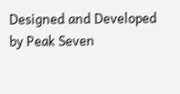Designed and Developed by Peak Seven